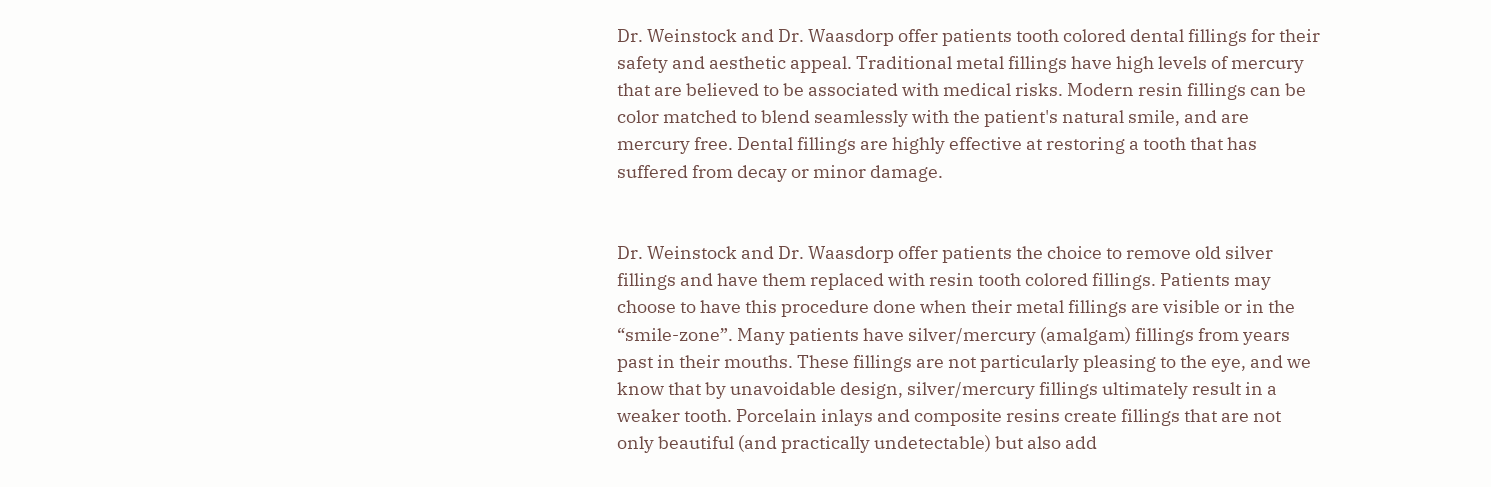Dr. Weinstock and Dr. Waasdorp offer patients tooth colored dental fillings for their safety and aesthetic appeal. Traditional metal fillings have high levels of mercury that are believed to be associated with medical risks. Modern resin fillings can be color matched to blend seamlessly with the patient's natural smile, and are mercury free. Dental fillings are highly effective at restoring a tooth that has suffered from decay or minor damage.


Dr. Weinstock and Dr. Waasdorp offer patients the choice to remove old silver fillings and have them replaced with resin tooth colored fillings. Patients may choose to have this procedure done when their metal fillings are visible or in the “smile-zone”. Many patients have silver/mercury (amalgam) fillings from years past in their mouths. These fillings are not particularly pleasing to the eye, and we know that by unavoidable design, silver/mercury fillings ultimately result in a weaker tooth. Porcelain inlays and composite resins create fillings that are not only beautiful (and practically undetectable) but also add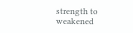strength to weakened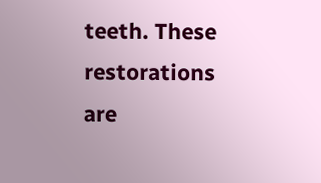teeth. These restorations are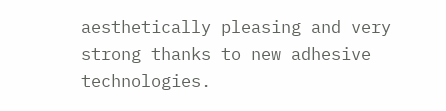aesthetically pleasing and very strong thanks to new adhesive technologies.